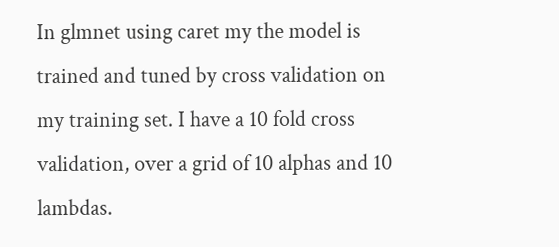In glmnet using caret my the model is trained and tuned by cross validation on my training set. I have a 10 fold cross validation, over a grid of 10 alphas and 10 lambdas.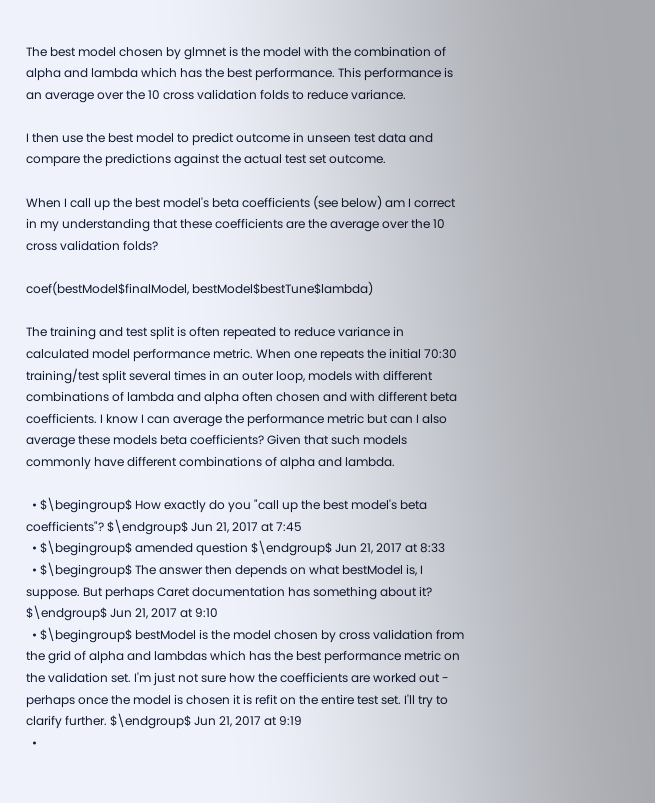The best model chosen by glmnet is the model with the combination of alpha and lambda which has the best performance. This performance is an average over the 10 cross validation folds to reduce variance.

I then use the best model to predict outcome in unseen test data and compare the predictions against the actual test set outcome.

When I call up the best model's beta coefficients (see below) am I correct in my understanding that these coefficients are the average over the 10 cross validation folds?

coef(bestModel$finalModel, bestModel$bestTune$lambda)

The training and test split is often repeated to reduce variance in calculated model performance metric. When one repeats the initial 70:30 training/test split several times in an outer loop, models with different combinations of lambda and alpha often chosen and with different beta coefficients. I know I can average the performance metric but can I also average these models beta coefficients? Given that such models commonly have different combinations of alpha and lambda.

  • $\begingroup$ How exactly do you "call up the best model's beta coefficients"? $\endgroup$ Jun 21, 2017 at 7:45
  • $\begingroup$ amended question $\endgroup$ Jun 21, 2017 at 8:33
  • $\begingroup$ The answer then depends on what bestModel is, I suppose. But perhaps Caret documentation has something about it? $\endgroup$ Jun 21, 2017 at 9:10
  • $\begingroup$ bestModel is the model chosen by cross validation from the grid of alpha and lambdas which has the best performance metric on the validation set. I'm just not sure how the coefficients are worked out - perhaps once the model is chosen it is refit on the entire test set. I'll try to clarify further. $\endgroup$ Jun 21, 2017 at 9:19
  •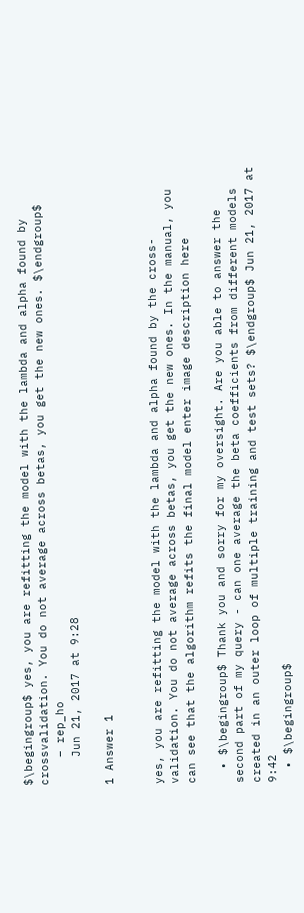$\begingroup$ yes, you are refitting the model with the lambda and alpha found by crossvalidation. You do not average across betas, you get the new ones. $\endgroup$
    – rep_ho
    Jun 21, 2017 at 9:28

1 Answer 1


yes, you are refitting the model with the lambda and alpha found by the cross-validation. You do not average across betas, you get the new ones. In the manual, you can see that the algorithm refits the final model enter image description here

  • $\begingroup$ Thank you and sorry for my oversight. Are you able to answer the second part of my query - can one average the beta coefficients from different models created in an outer loop of multiple training and test sets? $\endgroup$ Jun 21, 2017 at 9:42
  • $\begingroup$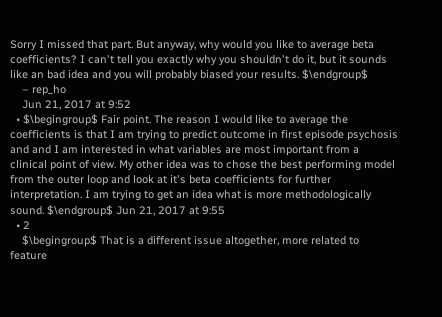Sorry I missed that part. But anyway, why would you like to average beta coefficients? I can't tell you exactly why you shouldn't do it, but it sounds like an bad idea and you will probably biased your results. $\endgroup$
    – rep_ho
    Jun 21, 2017 at 9:52
  • $\begingroup$ Fair point. The reason I would like to average the coefficients is that I am trying to predict outcome in first episode psychosis and and I am interested in what variables are most important from a clinical point of view. My other idea was to chose the best performing model from the outer loop and look at it's beta coefficients for further interpretation. I am trying to get an idea what is more methodologically sound. $\endgroup$ Jun 21, 2017 at 9:55
  • 2
    $\begingroup$ That is a different issue altogether, more related to feature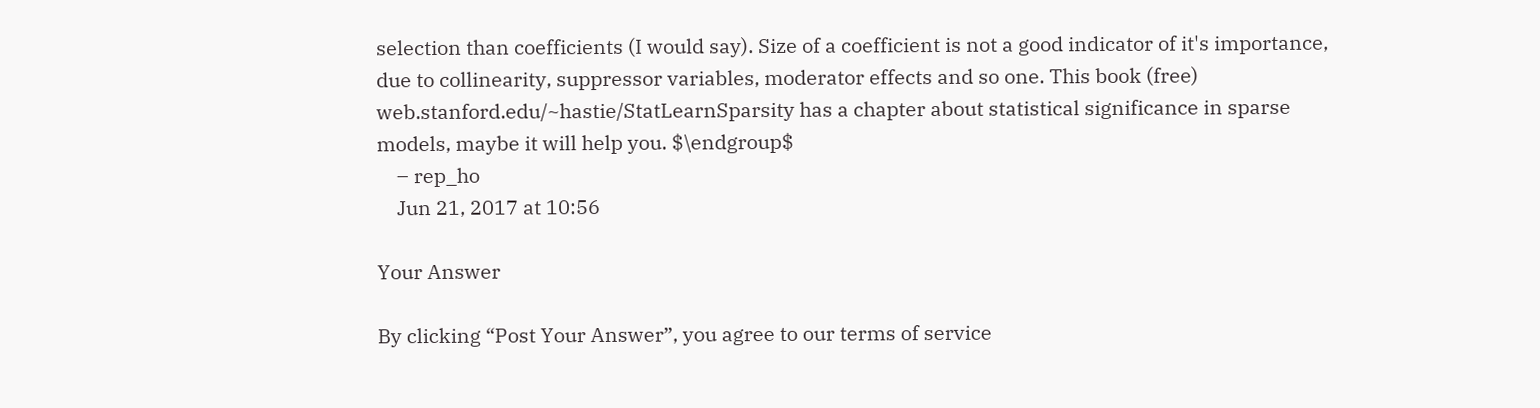selection than coefficients (I would say). Size of a coefficient is not a good indicator of it's importance, due to collinearity, suppressor variables, moderator effects and so one. This book (free) web.stanford.edu/~hastie/StatLearnSparsity has a chapter about statistical significance in sparse models, maybe it will help you. $\endgroup$
    – rep_ho
    Jun 21, 2017 at 10:56

Your Answer

By clicking “Post Your Answer”, you agree to our terms of service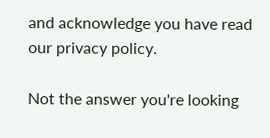and acknowledge you have read our privacy policy.

Not the answer you're looking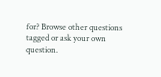for? Browse other questions tagged or ask your own question.